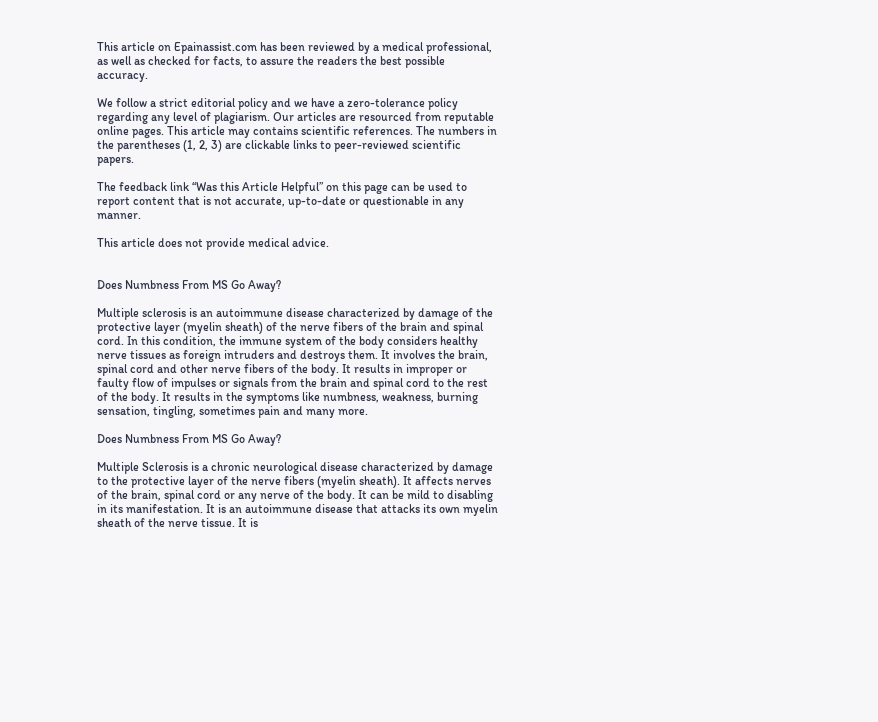This article on Epainassist.com has been reviewed by a medical professional, as well as checked for facts, to assure the readers the best possible accuracy.

We follow a strict editorial policy and we have a zero-tolerance policy regarding any level of plagiarism. Our articles are resourced from reputable online pages. This article may contains scientific references. The numbers in the parentheses (1, 2, 3) are clickable links to peer-reviewed scientific papers.

The feedback link “Was this Article Helpful” on this page can be used to report content that is not accurate, up-to-date or questionable in any manner.

This article does not provide medical advice.


Does Numbness From MS Go Away?

Multiple sclerosis is an autoimmune disease characterized by damage of the protective layer (myelin sheath) of the nerve fibers of the brain and spinal cord. In this condition, the immune system of the body considers healthy nerve tissues as foreign intruders and destroys them. It involves the brain, spinal cord and other nerve fibers of the body. It results in improper or faulty flow of impulses or signals from the brain and spinal cord to the rest of the body. It results in the symptoms like numbness, weakness, burning sensation, tingling, sometimes pain and many more.

Does Numbness From MS Go Away?

Multiple Sclerosis is a chronic neurological disease characterized by damage to the protective layer of the nerve fibers (myelin sheath). It affects nerves of the brain, spinal cord or any nerve of the body. It can be mild to disabling in its manifestation. It is an autoimmune disease that attacks its own myelin sheath of the nerve tissue. It is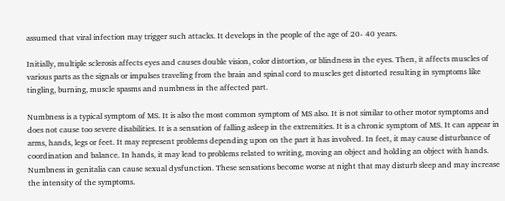assumed that viral infection may trigger such attacks. It develops in the people of the age of 20- 40 years.

Initially, multiple sclerosis affects eyes and causes double vision, color distortion, or blindness in the eyes. Then, it affects muscles of various parts as the signals or impulses traveling from the brain and spinal cord to muscles get distorted resulting in symptoms like tingling, burning, muscle spasms and numbness in the affected part.

Numbness is a typical symptom of MS. It is also the most common symptom of MS also. It is not similar to other motor symptoms and does not cause too severe disabilities. It is a sensation of falling asleep in the extremities. It is a chronic symptom of MS. It can appear in arms, hands, legs or feet. It may represent problems depending upon on the part it has involved. In feet, it may cause disturbance of coordination and balance. In hands, it may lead to problems related to writing, moving an object and holding an object with hands. Numbness in genitalia can cause sexual dysfunction. These sensations become worse at night that may disturb sleep and may increase the intensity of the symptoms.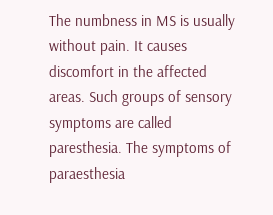The numbness in MS is usually without pain. It causes discomfort in the affected areas. Such groups of sensory symptoms are called paresthesia. The symptoms of paraesthesia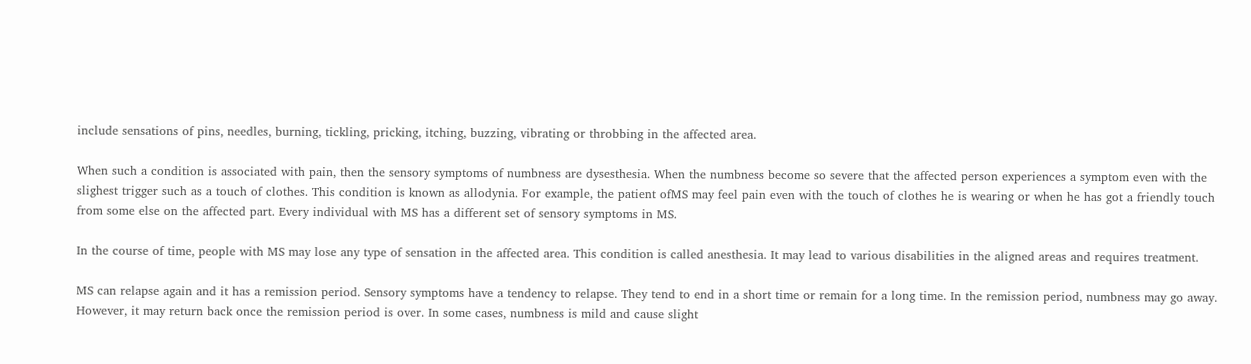include sensations of pins, needles, burning, tickling, pricking, itching, buzzing, vibrating or throbbing in the affected area.

When such a condition is associated with pain, then the sensory symptoms of numbness are dysesthesia. When the numbness become so severe that the affected person experiences a symptom even with the slighest trigger such as a touch of clothes. This condition is known as allodynia. For example, the patient ofMS may feel pain even with the touch of clothes he is wearing or when he has got a friendly touch from some else on the affected part. Every individual with MS has a different set of sensory symptoms in MS.

In the course of time, people with MS may lose any type of sensation in the affected area. This condition is called anesthesia. It may lead to various disabilities in the aligned areas and requires treatment.

MS can relapse again and it has a remission period. Sensory symptoms have a tendency to relapse. They tend to end in a short time or remain for a long time. In the remission period, numbness may go away. However, it may return back once the remission period is over. In some cases, numbness is mild and cause slight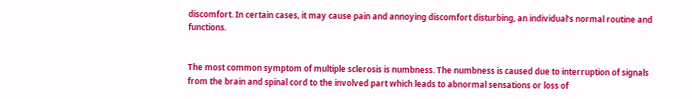discomfort. In certain cases, it may cause pain and annoying discomfort disturbing, an individual’s normal routine and functions.


The most common symptom of multiple sclerosis is numbness. The numbness is caused due to interruption of signals from the brain and spinal cord to the involved part which leads to abnormal sensations or loss of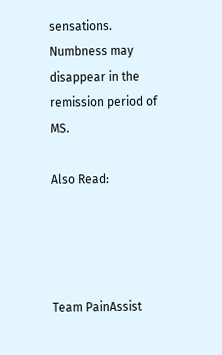sensations. Numbness may disappear in the remission period of MS.

Also Read:




Team PainAssist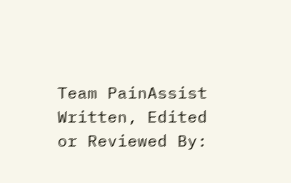Team PainAssist
Written, Edited or Reviewed By: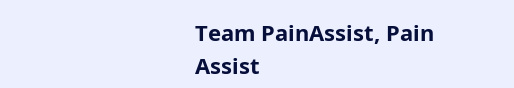Team PainAssist, Pain Assist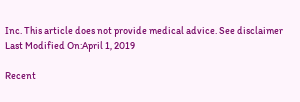Inc. This article does not provide medical advice. See disclaimer
Last Modified On:April 1, 2019

Recent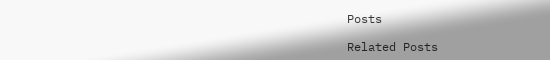Posts

Related Posts